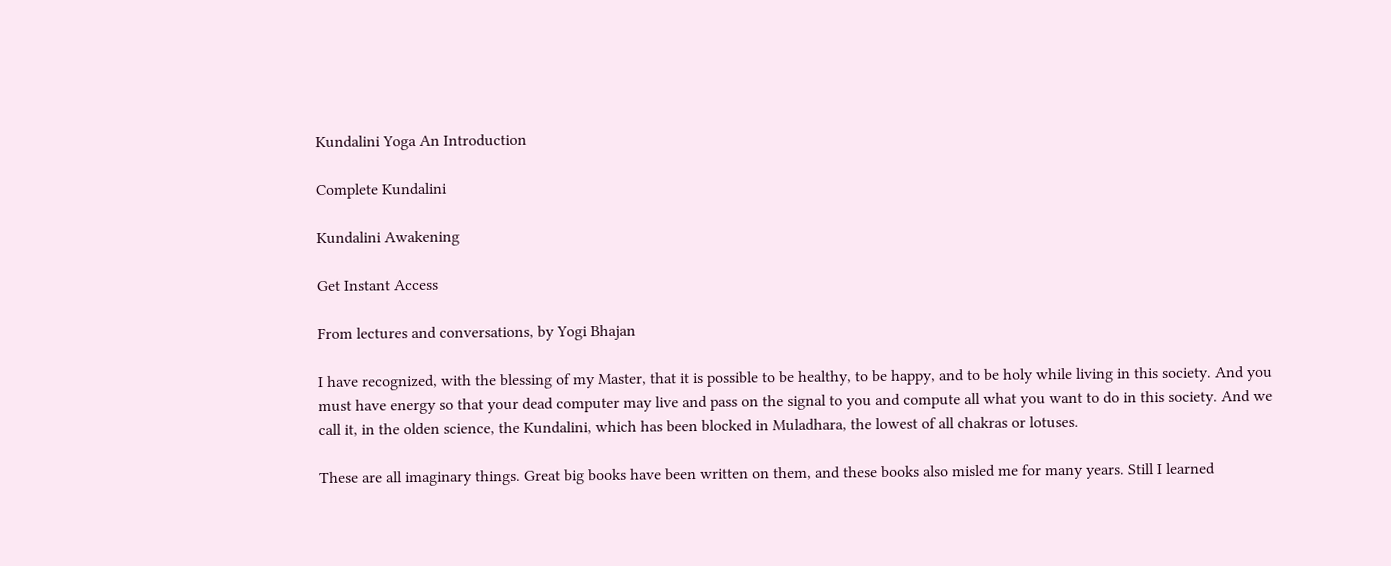Kundalini Yoga An Introduction

Complete Kundalini

Kundalini Awakening

Get Instant Access

From lectures and conversations, by Yogi Bhajan

I have recognized, with the blessing of my Master, that it is possible to be healthy, to be happy, and to be holy while living in this society. And you must have energy so that your dead computer may live and pass on the signal to you and compute all what you want to do in this society. And we call it, in the olden science, the Kundalini, which has been blocked in Muladhara, the lowest of all chakras or lotuses.

These are all imaginary things. Great big books have been written on them, and these books also misled me for many years. Still I learned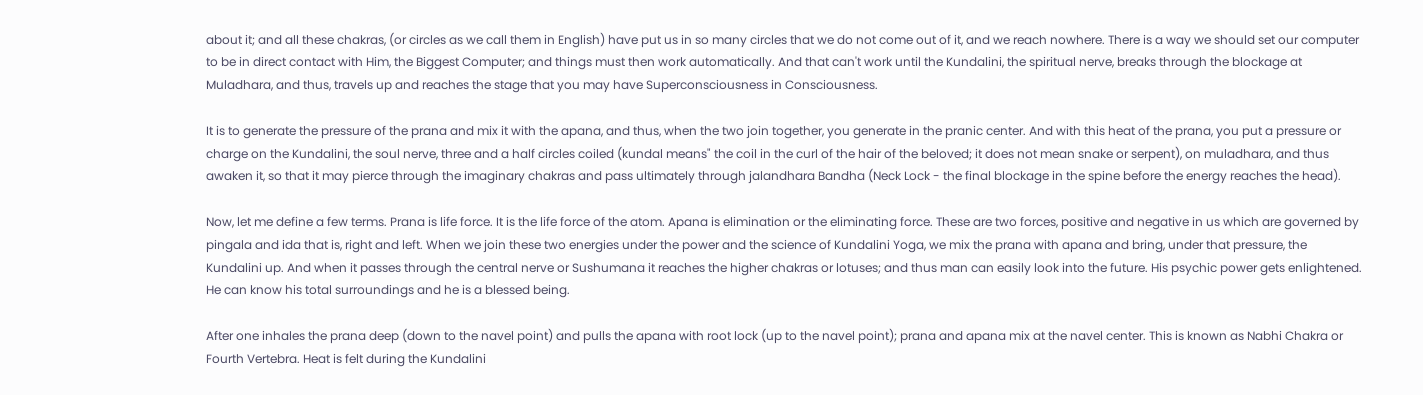about it; and all these chakras, (or circles as we call them in English) have put us in so many circles that we do not come out of it, and we reach nowhere. There is a way we should set our computer to be in direct contact with Him, the Biggest Computer; and things must then work automatically. And that can't work until the Kundalini, the spiritual nerve, breaks through the blockage at Muladhara, and thus, travels up and reaches the stage that you may have Superconsciousness in Consciousness.

It is to generate the pressure of the prana and mix it with the apana, and thus, when the two join together, you generate in the pranic center. And with this heat of the prana, you put a pressure or charge on the Kundalini, the soul nerve, three and a half circles coiled (kundal means" the coil in the curl of the hair of the beloved; it does not mean snake or serpent), on muladhara, and thus awaken it, so that it may pierce through the imaginary chakras and pass ultimately through jalandhara Bandha (Neck Lock - the final blockage in the spine before the energy reaches the head).

Now, let me define a few terms. Prana is life force. It is the life force of the atom. Apana is elimination or the eliminating force. These are two forces, positive and negative in us which are governed by pingala and ida that is, right and left. When we join these two energies under the power and the science of Kundalini Yoga, we mix the prana with apana and bring, under that pressure, the Kundalini up. And when it passes through the central nerve or Sushumana it reaches the higher chakras or lotuses; and thus man can easily look into the future. His psychic power gets enlightened. He can know his total surroundings and he is a blessed being.

After one inhales the prana deep (down to the navel point) and pulls the apana with root lock (up to the navel point); prana and apana mix at the navel center. This is known as Nabhi Chakra or Fourth Vertebra. Heat is felt during the Kundalini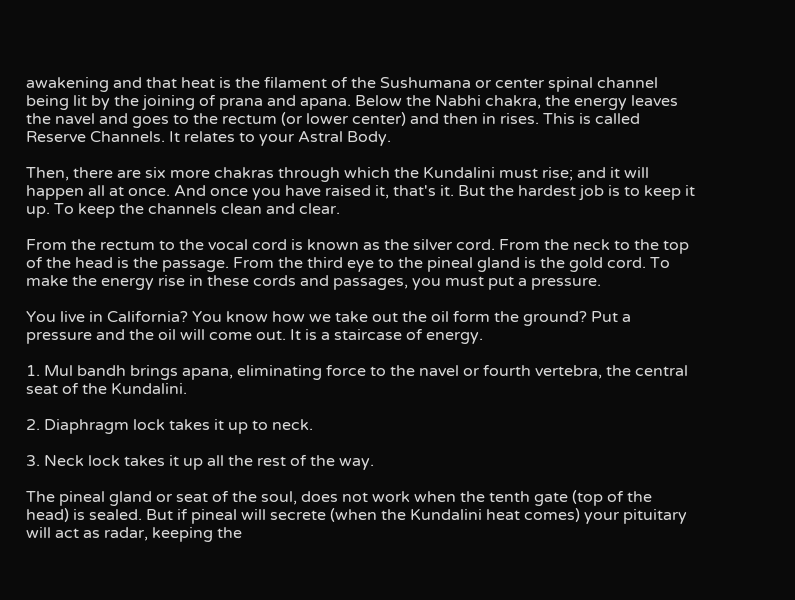awakening and that heat is the filament of the Sushumana or center spinal channel being lit by the joining of prana and apana. Below the Nabhi chakra, the energy leaves the navel and goes to the rectum (or lower center) and then in rises. This is called Reserve Channels. It relates to your Astral Body.

Then, there are six more chakras through which the Kundalini must rise; and it will happen all at once. And once you have raised it, that's it. But the hardest job is to keep it up. To keep the channels clean and clear.

From the rectum to the vocal cord is known as the silver cord. From the neck to the top of the head is the passage. From the third eye to the pineal gland is the gold cord. To make the energy rise in these cords and passages, you must put a pressure.

You live in California? You know how we take out the oil form the ground? Put a pressure and the oil will come out. It is a staircase of energy.

1. Mul bandh brings apana, eliminating force to the navel or fourth vertebra, the central seat of the Kundalini.

2. Diaphragm lock takes it up to neck.

3. Neck lock takes it up all the rest of the way.

The pineal gland or seat of the soul, does not work when the tenth gate (top of the head) is sealed. But if pineal will secrete (when the Kundalini heat comes) your pituitary will act as radar, keeping the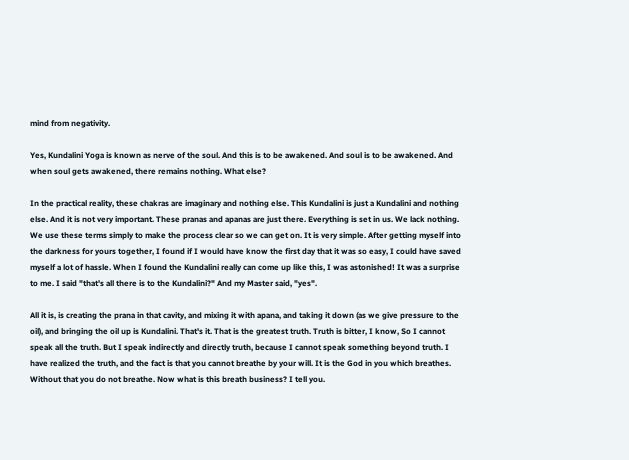mind from negativity.

Yes, Kundalini Yoga is known as nerve of the soul. And this is to be awakened. And soul is to be awakened. And when soul gets awakened, there remains nothing. What else?

In the practical reality, these chakras are imaginary and nothing else. This Kundalini is just a Kundalini and nothing else. And it is not very important. These pranas and apanas are just there. Everything is set in us. We lack nothing. We use these terms simply to make the process clear so we can get on. It is very simple. After getting myself into the darkness for yours together, I found if I would have know the first day that it was so easy, I could have saved myself a lot of hassle. When I found the Kundalini really can come up like this, I was astonished! It was a surprise to me. I said "that's all there is to the Kundalini?" And my Master said, "yes".

All it is, is creating the prana in that cavity, and mixing it with apana, and taking it down (as we give pressure to the oil), and bringing the oil up is Kundalini. That's it. That is the greatest truth. Truth is bitter, I know, So I cannot speak all the truth. But I speak indirectly and directly truth, because I cannot speak something beyond truth. I have realized the truth, and the fact is that you cannot breathe by your will. It is the God in you which breathes. Without that you do not breathe. Now what is this breath business? I tell you.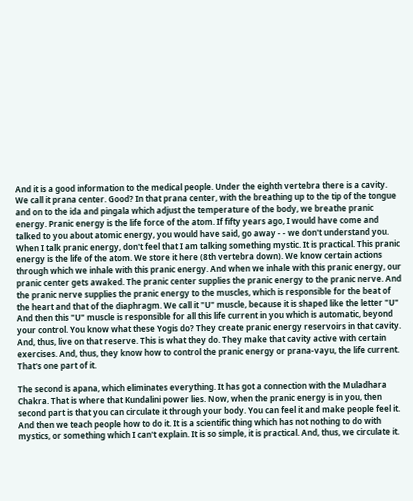And it is a good information to the medical people. Under the eighth vertebra there is a cavity. We call it prana center. Good? In that prana center, with the breathing up to the tip of the tongue and on to the ida and pingala which adjust the temperature of the body, we breathe pranic energy. Pranic energy is the life force of the atom. If fifty years ago, I would have come and talked to you about atomic energy, you would have said, go away - - we don't understand you. When I talk pranic energy, don't feel that I am talking something mystic. It is practical. This pranic energy is the life of the atom. We store it here (8th vertebra down). We know certain actions through which we inhale with this pranic energy. And when we inhale with this pranic energy, our pranic center gets awaked. The pranic center supplies the pranic energy to the pranic nerve. And the pranic nerve supplies the pranic energy to the muscles, which is responsible for the beat of the heart and that of the diaphragm. We call it "U" muscle, because it is shaped like the letter "U" And then this "U" muscle is responsible for all this life current in you which is automatic, beyond your control. You know what these Yogis do? They create pranic energy reservoirs in that cavity. And, thus, live on that reserve. This is what they do. They make that cavity active with certain exercises. And, thus, they know how to control the pranic energy or prana-vayu, the life current. That's one part of it.

The second is apana, which eliminates everything. It has got a connection with the Muladhara Chakra. That is where that Kundalini power lies. Now, when the pranic energy is in you, then second part is that you can circulate it through your body. You can feel it and make people feel it. And then we teach people how to do it. It is a scientific thing which has not nothing to do with mystics, or something which I can't explain. It is so simple, it is practical. And, thus, we circulate it.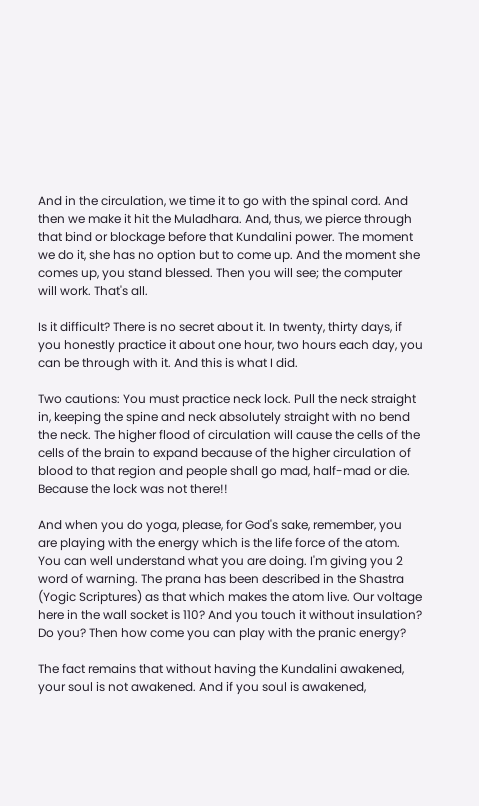And in the circulation, we time it to go with the spinal cord. And then we make it hit the Muladhara. And, thus, we pierce through that bind or blockage before that Kundalini power. The moment we do it, she has no option but to come up. And the moment she comes up, you stand blessed. Then you will see; the computer will work. That's all.

Is it difficult? There is no secret about it. In twenty, thirty days, if you honestly practice it about one hour, two hours each day, you can be through with it. And this is what I did.

Two cautions: You must practice neck lock. Pull the neck straight in, keeping the spine and neck absolutely straight with no bend the neck. The higher flood of circulation will cause the cells of the cells of the brain to expand because of the higher circulation of blood to that region and people shall go mad, half-mad or die. Because the lock was not there!!

And when you do yoga, please, for God's sake, remember, you are playing with the energy which is the life force of the atom. You can well understand what you are doing. I'm giving you 2 word of warning. The prana has been described in the Shastra (Yogic Scriptures) as that which makes the atom live. Our voltage here in the wall socket is 110? And you touch it without insulation? Do you? Then how come you can play with the pranic energy?

The fact remains that without having the Kundalini awakened, your soul is not awakened. And if you soul is awakened,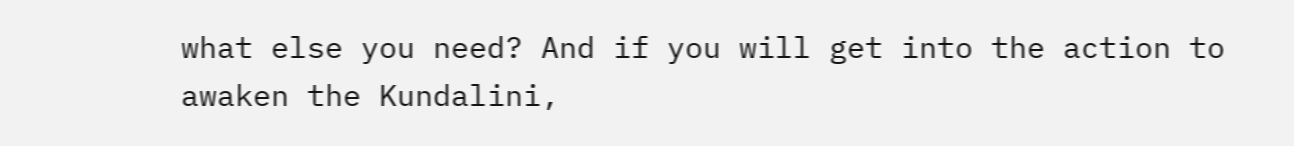what else you need? And if you will get into the action to awaken the Kundalini,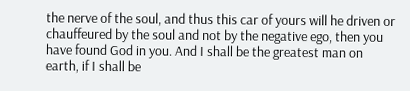the nerve of the soul, and thus this car of yours will he driven or chauffeured by the soul and not by the negative ego, then you have found God in you. And I shall be the greatest man on earth, if I shall be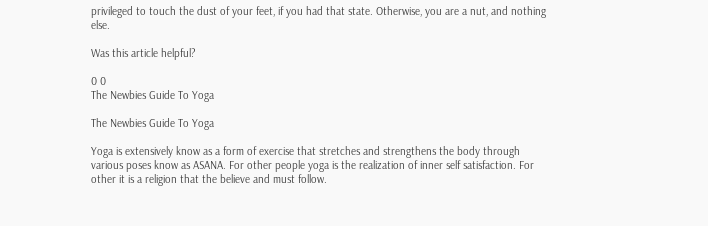privileged to touch the dust of your feet, if you had that state. Otherwise, you are a nut, and nothing else.

Was this article helpful?

0 0
The Newbies Guide To Yoga

The Newbies Guide To Yoga

Yoga is extensively know as a form of exercise that stretches and strengthens the body through various poses know as ASANA. For other people yoga is the realization of inner self satisfaction. For other it is a religion that the believe and must follow.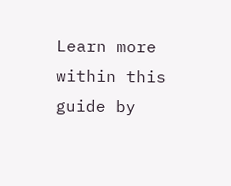Learn more within this guide by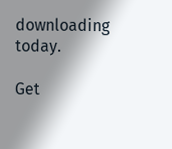downloading today.

Get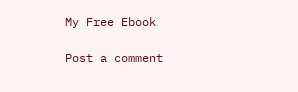My Free Ebook

Post a comment